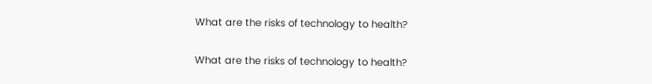What are the risks of technology to health?

What are the risks of technology to health?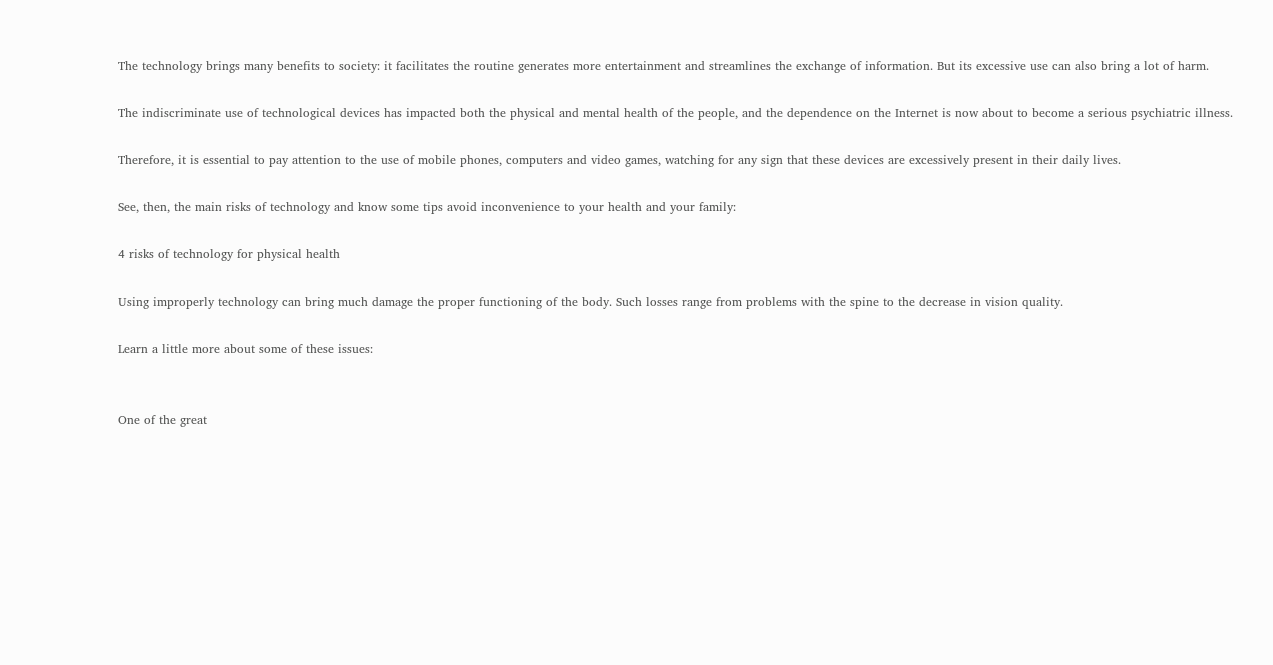The technology brings many benefits to society: it facilitates the routine generates more entertainment and streamlines the exchange of information. But its excessive use can also bring a lot of harm.

The indiscriminate use of technological devices has impacted both the physical and mental health of the people, and the dependence on the Internet is now about to become a serious psychiatric illness.

Therefore, it is essential to pay attention to the use of mobile phones, computers and video games, watching for any sign that these devices are excessively present in their daily lives.

See, then, the main risks of technology and know some tips avoid inconvenience to your health and your family:

4 risks of technology for physical health

Using improperly technology can bring much damage the proper functioning of the body. Such losses range from problems with the spine to the decrease in vision quality.

Learn a little more about some of these issues:


One of the great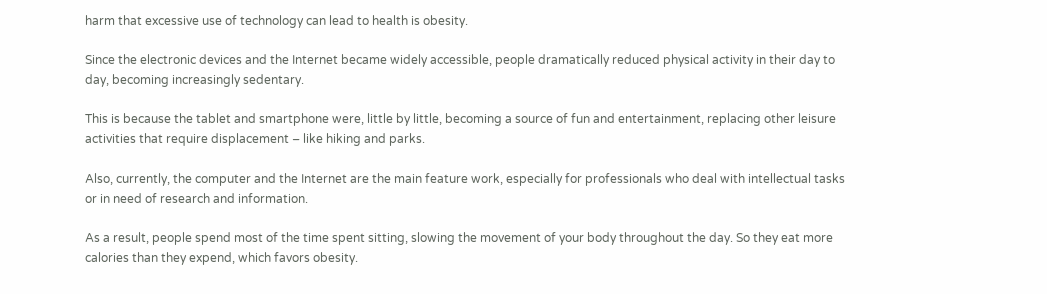harm that excessive use of technology can lead to health is obesity.

Since the electronic devices and the Internet became widely accessible, people dramatically reduced physical activity in their day to day, becoming increasingly sedentary.

This is because the tablet and smartphone were, little by little, becoming a source of fun and entertainment, replacing other leisure activities that require displacement – like hiking and parks.

Also, currently, the computer and the Internet are the main feature work, especially for professionals who deal with intellectual tasks or in need of research and information.

As a result, people spend most of the time spent sitting, slowing the movement of your body throughout the day. So they eat more calories than they expend, which favors obesity.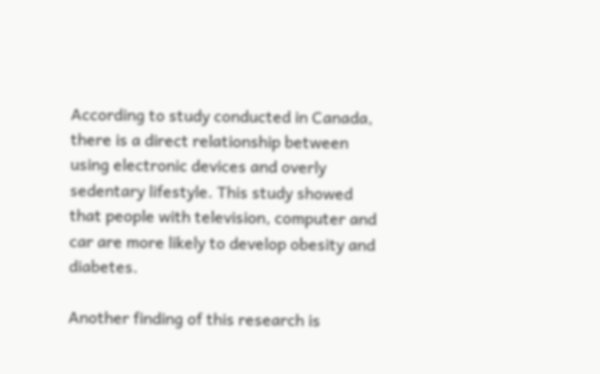According to study conducted in Canada, there is a direct relationship between using electronic devices and overly sedentary lifestyle. This study showed that people with television, computer and car are more likely to develop obesity and diabetes.

Another finding of this research is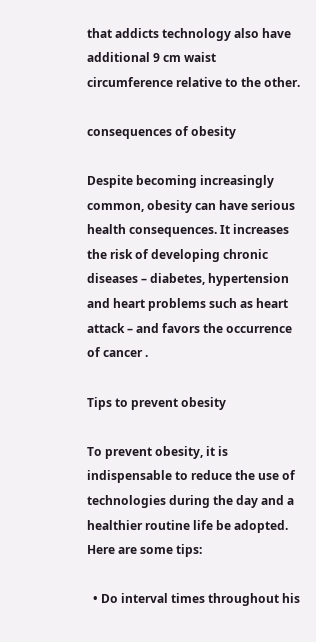that addicts technology also have additional 9 cm waist circumference relative to the other.

consequences of obesity

Despite becoming increasingly common, obesity can have serious health consequences. It increases the risk of developing chronic diseases – diabetes, hypertension and heart problems such as heart attack – and favors the occurrence of cancer .

Tips to prevent obesity

To prevent obesity, it is indispensable to reduce the use of technologies during the day and a healthier routine life be adopted. Here are some tips:

  • Do interval times throughout his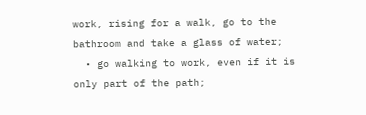work, rising for a walk, go to the bathroom and take a glass of water;
  • go walking to work, even if it is only part of the path;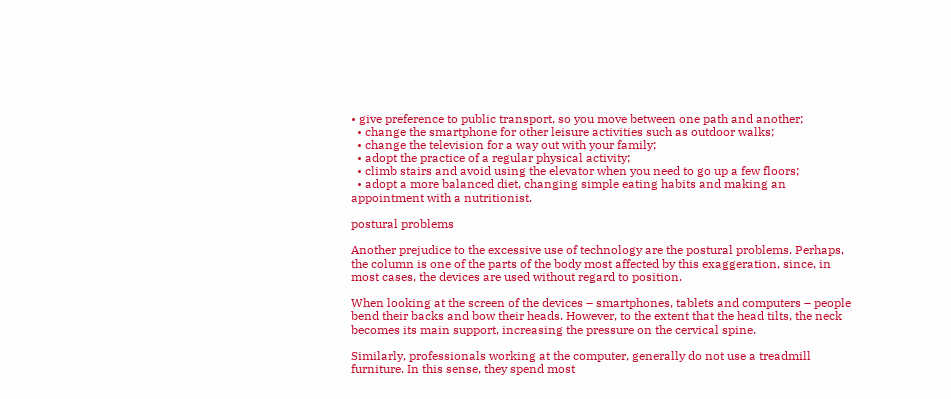• give preference to public transport, so you move between one path and another;
  • change the smartphone for other leisure activities such as outdoor walks;
  • change the television for a way out with your family;
  • adopt the practice of a regular physical activity;
  • climb stairs and avoid using the elevator when you need to go up a few floors;
  • adopt a more balanced diet, changing simple eating habits and making an appointment with a nutritionist.

postural problems

Another prejudice to the excessive use of technology are the postural problems. Perhaps, the column is one of the parts of the body most affected by this exaggeration, since, in most cases, the devices are used without regard to position.

When looking at the screen of the devices – smartphones, tablets and computers – people bend their backs and bow their heads. However, to the extent that the head tilts, the neck becomes its main support, increasing the pressure on the cervical spine.

Similarly, professionals working at the computer, generally do not use a treadmill furniture. In this sense, they spend most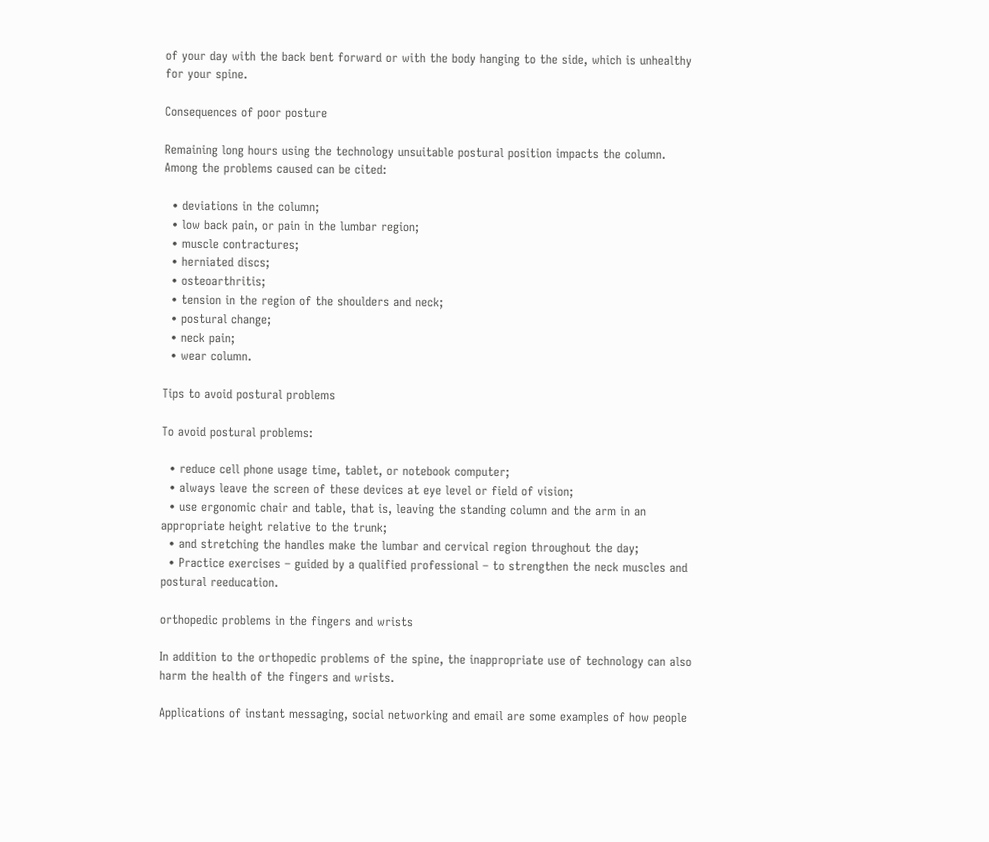of your day with the back bent forward or with the body hanging to the side, which is unhealthy for your spine.

Consequences of poor posture

Remaining long hours using the technology unsuitable postural position impacts the column. Among the problems caused can be cited:

  • deviations in the column;
  • low back pain, or pain in the lumbar region;
  • muscle contractures;
  • herniated discs;
  • osteoarthritis;
  • tension in the region of the shoulders and neck;
  • postural change;
  • neck pain;
  • wear column.

Tips to avoid postural problems

To avoid postural problems:

  • reduce cell phone usage time, tablet, or notebook computer;
  • always leave the screen of these devices at eye level or field of vision;
  • use ergonomic chair and table, that is, leaving the standing column and the arm in an appropriate height relative to the trunk;
  • and stretching the handles make the lumbar and cervical region throughout the day;
  • Practice exercises – guided by a qualified professional – to strengthen the neck muscles and postural reeducation.

orthopedic problems in the fingers and wrists

In addition to the orthopedic problems of the spine, the inappropriate use of technology can also harm the health of the fingers and wrists.

Applications of instant messaging, social networking and email are some examples of how people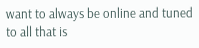want to always be online and tuned to all that is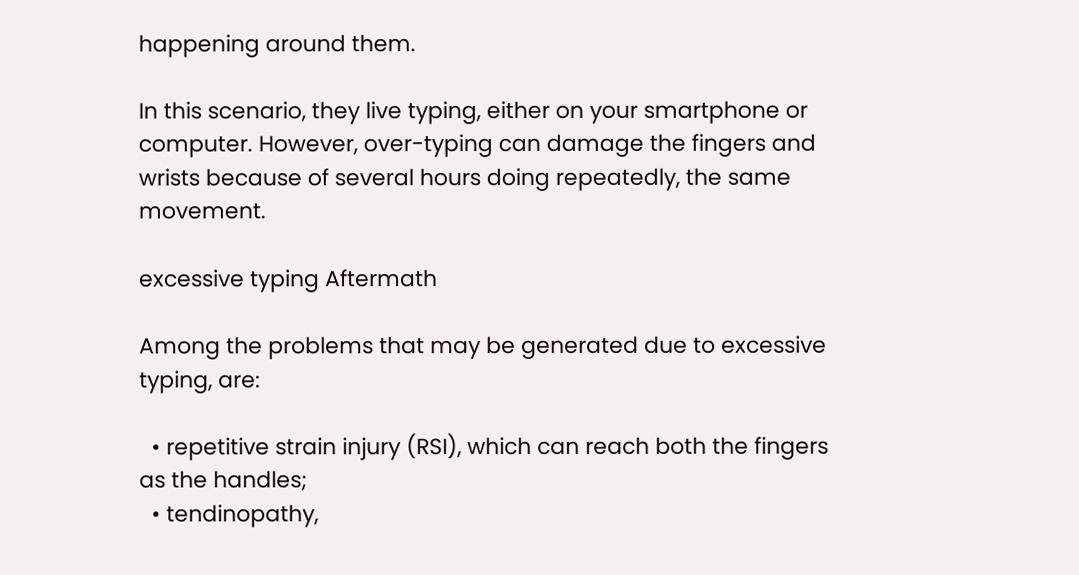happening around them.

In this scenario, they live typing, either on your smartphone or computer. However, over-typing can damage the fingers and wrists because of several hours doing repeatedly, the same movement.

excessive typing Aftermath

Among the problems that may be generated due to excessive typing, are:

  • repetitive strain injury (RSI), which can reach both the fingers as the handles;
  • tendinopathy,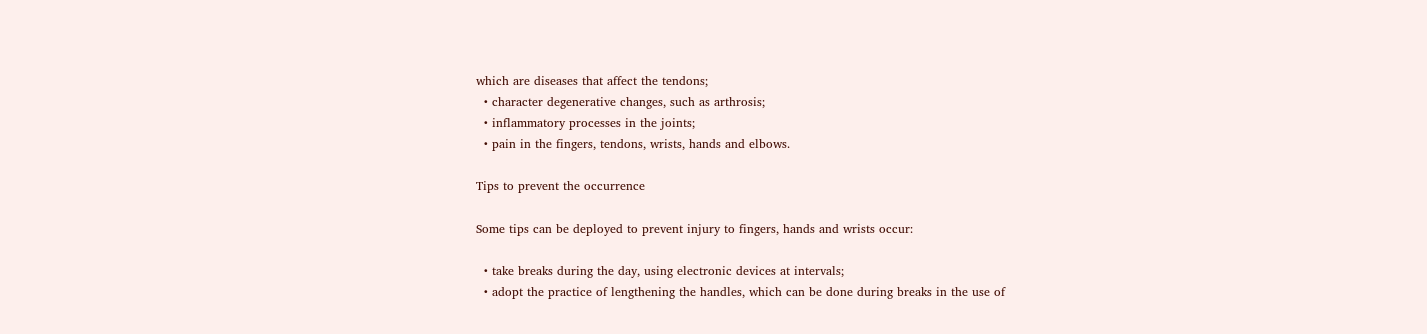which are diseases that affect the tendons;
  • character degenerative changes, such as arthrosis;
  • inflammatory processes in the joints;
  • pain in the fingers, tendons, wrists, hands and elbows.

Tips to prevent the occurrence

Some tips can be deployed to prevent injury to fingers, hands and wrists occur:

  • take breaks during the day, using electronic devices at intervals;
  • adopt the practice of lengthening the handles, which can be done during breaks in the use of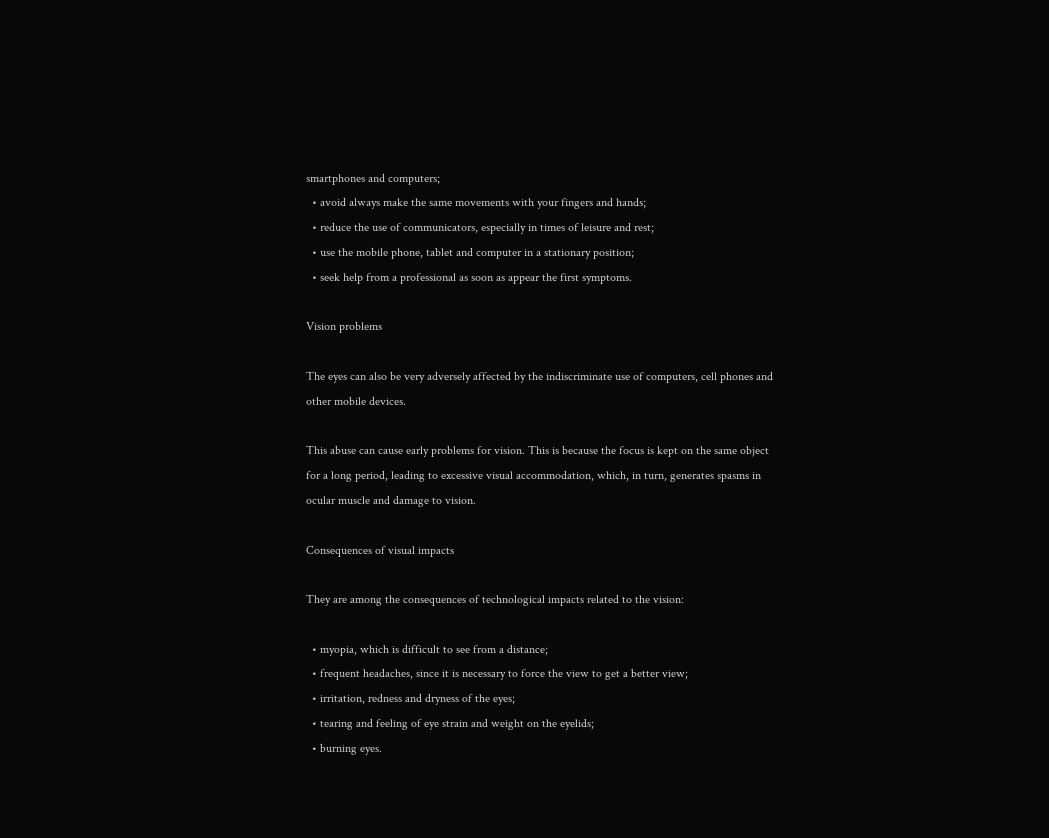smartphones and computers;
  • avoid always make the same movements with your fingers and hands;
  • reduce the use of communicators, especially in times of leisure and rest;
  • use the mobile phone, tablet and computer in a stationary position;
  • seek help from a professional as soon as appear the first symptoms.

Vision problems

The eyes can also be very adversely affected by the indiscriminate use of computers, cell phones and other mobile devices.

This abuse can cause early problems for vision. This is because the focus is kept on the same object for a long period, leading to excessive visual accommodation, which, in turn, generates spasms in ocular muscle and damage to vision.

Consequences of visual impacts

They are among the consequences of technological impacts related to the vision:

  • myopia, which is difficult to see from a distance;
  • frequent headaches, since it is necessary to force the view to get a better view;
  • irritation, redness and dryness of the eyes;
  • tearing and feeling of eye strain and weight on the eyelids;
  • burning eyes.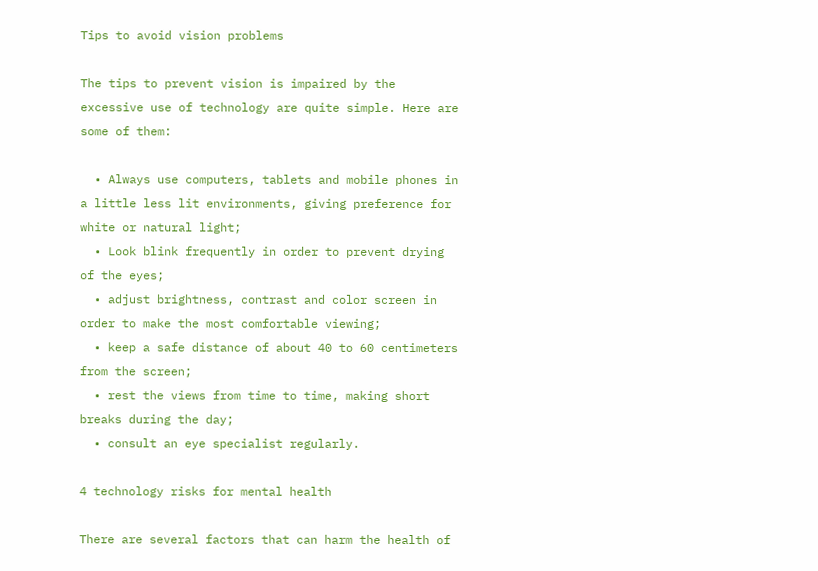Tips to avoid vision problems

The tips to prevent vision is impaired by the excessive use of technology are quite simple. Here are some of them:

  • Always use computers, tablets and mobile phones in a little less lit environments, giving preference for white or natural light;
  • Look blink frequently in order to prevent drying of the eyes;
  • adjust brightness, contrast and color screen in order to make the most comfortable viewing;
  • keep a safe distance of about 40 to 60 centimeters from the screen;
  • rest the views from time to time, making short breaks during the day;
  • consult an eye specialist regularly.

4 technology risks for mental health

There are several factors that can harm the health of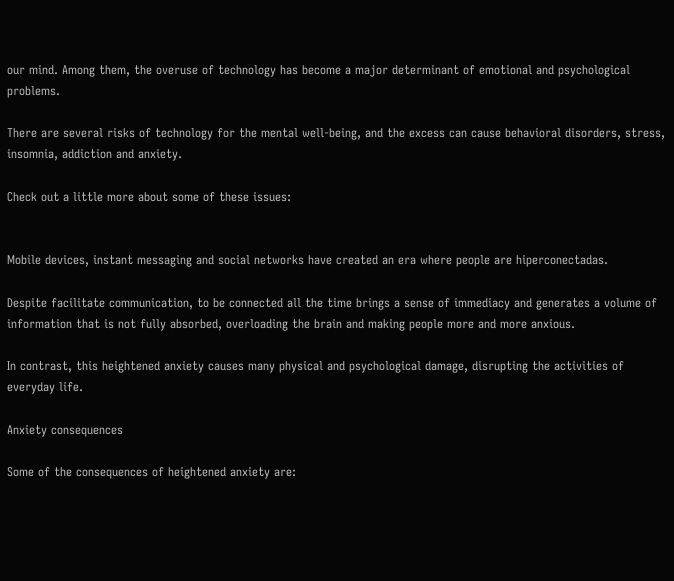our mind. Among them, the overuse of technology has become a major determinant of emotional and psychological problems.

There are several risks of technology for the mental well-being, and the excess can cause behavioral disorders, stress, insomnia, addiction and anxiety.

Check out a little more about some of these issues:


Mobile devices, instant messaging and social networks have created an era where people are hiperconectadas.

Despite facilitate communication, to be connected all the time brings a sense of immediacy and generates a volume of information that is not fully absorbed, overloading the brain and making people more and more anxious.

In contrast, this heightened anxiety causes many physical and psychological damage, disrupting the activities of everyday life.

Anxiety consequences

Some of the consequences of heightened anxiety are: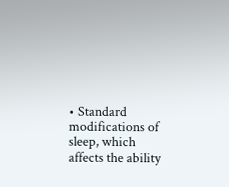• Standard modifications of sleep, which affects the ability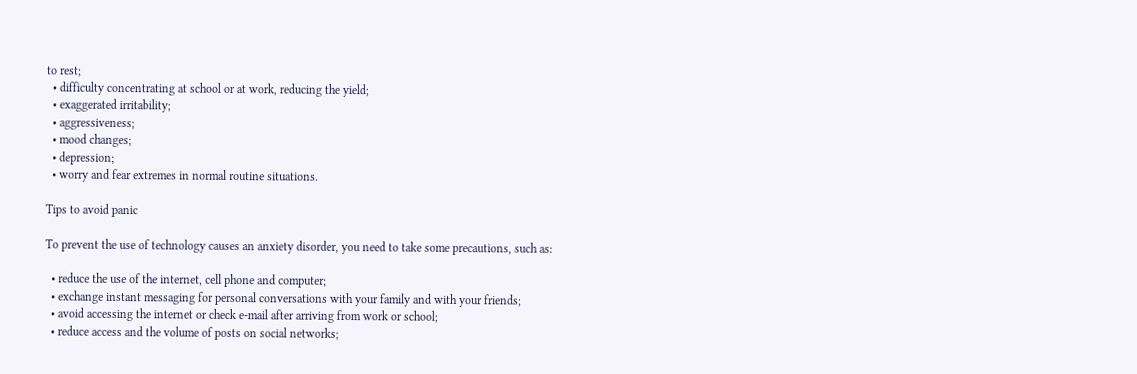to rest;
  • difficulty concentrating at school or at work, reducing the yield;
  • exaggerated irritability;
  • aggressiveness;
  • mood changes;
  • depression;
  • worry and fear extremes in normal routine situations.

Tips to avoid panic

To prevent the use of technology causes an anxiety disorder, you need to take some precautions, such as:

  • reduce the use of the internet, cell phone and computer;
  • exchange instant messaging for personal conversations with your family and with your friends;
  • avoid accessing the internet or check e-mail after arriving from work or school;
  • reduce access and the volume of posts on social networks;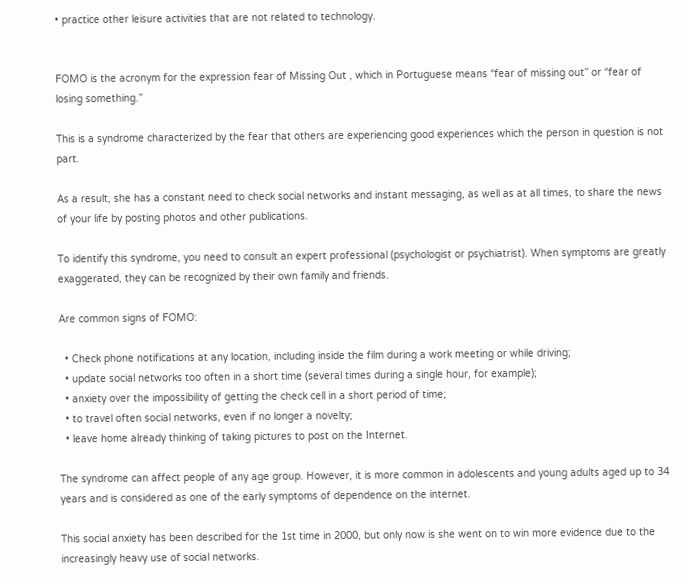• practice other leisure activities that are not related to technology.


FOMO is the acronym for the expression fear of Missing Out , which in Portuguese means “fear of missing out” or “fear of losing something.”

This is a syndrome characterized by the fear that others are experiencing good experiences which the person in question is not part.

As a result, she has a constant need to check social networks and instant messaging, as well as at all times, to share the news of your life by posting photos and other publications.

To identify this syndrome, you need to consult an expert professional (psychologist or psychiatrist). When symptoms are greatly exaggerated, they can be recognized by their own family and friends.

Are common signs of FOMO:

  • Check phone notifications at any location, including inside the film during a work meeting or while driving;
  • update social networks too often in a short time (several times during a single hour, for example);
  • anxiety over the impossibility of getting the check cell in a short period of time;
  • to travel often social networks, even if no longer a novelty;
  • leave home already thinking of taking pictures to post on the Internet.

The syndrome can affect people of any age group. However, it is more common in adolescents and young adults aged up to 34 years and is considered as one of the early symptoms of dependence on the internet.

This social anxiety has been described for the 1st time in 2000, but only now is she went on to win more evidence due to the increasingly heavy use of social networks.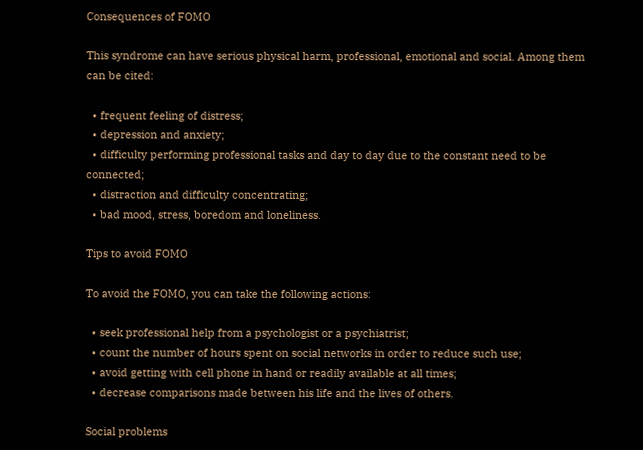Consequences of FOMO

This syndrome can have serious physical harm, professional, emotional and social. Among them can be cited:

  • frequent feeling of distress;
  • depression and anxiety;
  • difficulty performing professional tasks and day to day due to the constant need to be connected;
  • distraction and difficulty concentrating;
  • bad mood, stress, boredom and loneliness.

Tips to avoid FOMO

To avoid the FOMO, you can take the following actions:

  • seek professional help from a psychologist or a psychiatrist;
  • count the number of hours spent on social networks in order to reduce such use;
  • avoid getting with cell phone in hand or readily available at all times;
  • decrease comparisons made between his life and the lives of others.

Social problems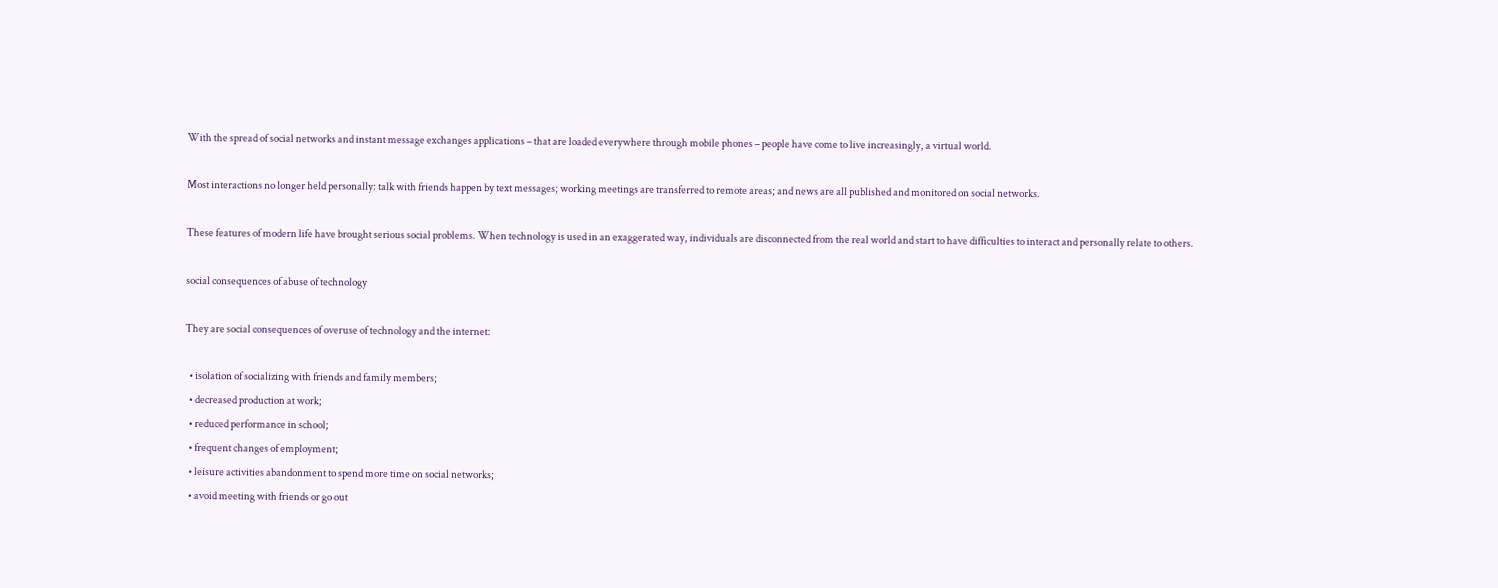With the spread of social networks and instant message exchanges applications – that are loaded everywhere through mobile phones – people have come to live increasingly, a virtual world.

Most interactions no longer held personally: talk with friends happen by text messages; working meetings are transferred to remote areas; and news are all published and monitored on social networks.

These features of modern life have brought serious social problems. When technology is used in an exaggerated way, individuals are disconnected from the real world and start to have difficulties to interact and personally relate to others.

social consequences of abuse of technology

They are social consequences of overuse of technology and the internet:

  • isolation of socializing with friends and family members;
  • decreased production at work;
  • reduced performance in school;
  • frequent changes of employment;
  • leisure activities abandonment to spend more time on social networks;
  • avoid meeting with friends or go out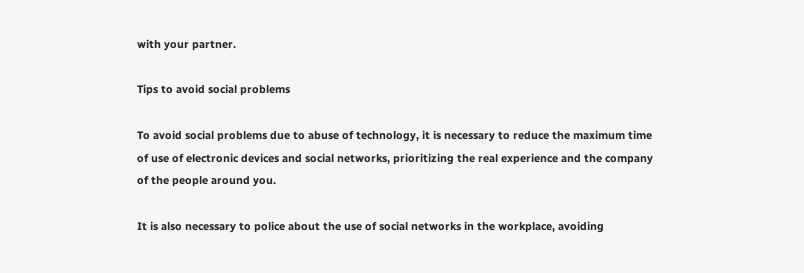with your partner.

Tips to avoid social problems

To avoid social problems due to abuse of technology, it is necessary to reduce the maximum time of use of electronic devices and social networks, prioritizing the real experience and the company of the people around you.

It is also necessary to police about the use of social networks in the workplace, avoiding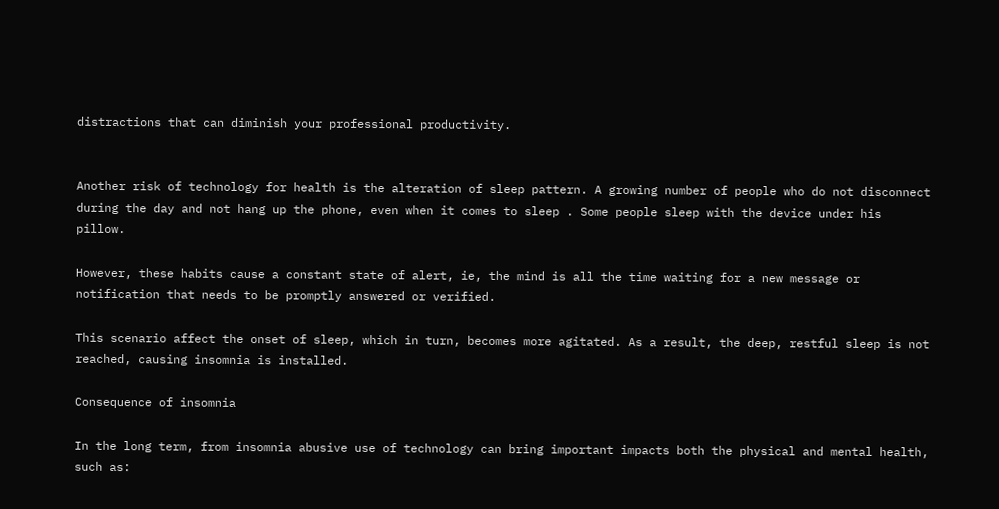distractions that can diminish your professional productivity.


Another risk of technology for health is the alteration of sleep pattern. A growing number of people who do not disconnect during the day and not hang up the phone, even when it comes to sleep . Some people sleep with the device under his pillow.

However, these habits cause a constant state of alert, ie, the mind is all the time waiting for a new message or notification that needs to be promptly answered or verified.

This scenario affect the onset of sleep, which in turn, becomes more agitated. As a result, the deep, restful sleep is not reached, causing insomnia is installed.

Consequence of insomnia

In the long term, from insomnia abusive use of technology can bring important impacts both the physical and mental health, such as: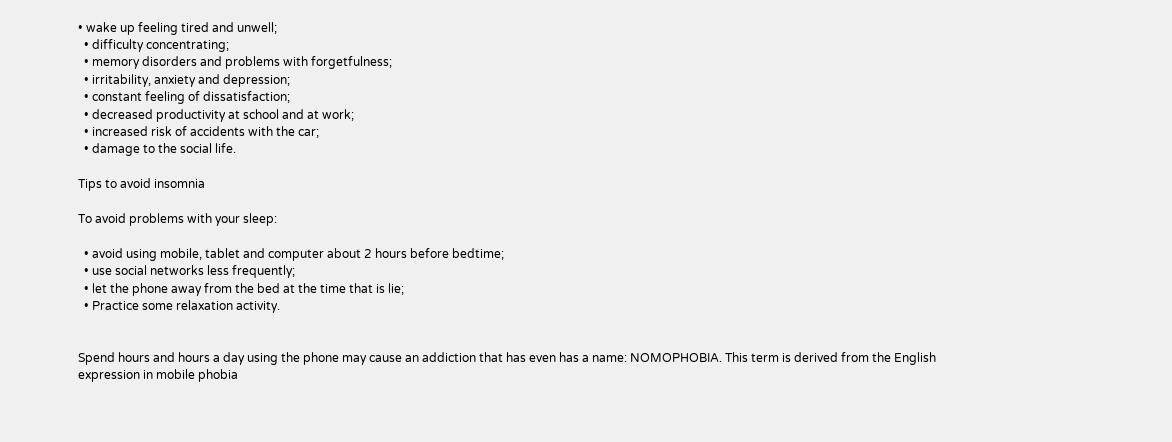• wake up feeling tired and unwell;
  • difficulty concentrating;
  • memory disorders and problems with forgetfulness;
  • irritability, anxiety and depression;
  • constant feeling of dissatisfaction;
  • decreased productivity at school and at work;
  • increased risk of accidents with the car;
  • damage to the social life.

Tips to avoid insomnia

To avoid problems with your sleep:

  • avoid using mobile, tablet and computer about 2 hours before bedtime;
  • use social networks less frequently;
  • let the phone away from the bed at the time that is lie;
  • Practice some relaxation activity.


Spend hours and hours a day using the phone may cause an addiction that has even has a name: NOMOPHOBIA. This term is derived from the English expression in mobile phobia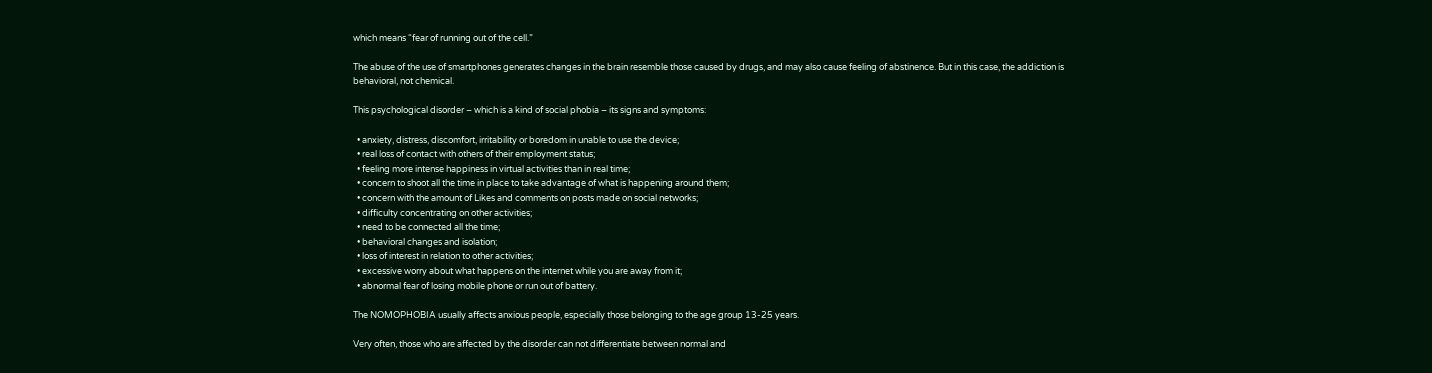which means “fear of running out of the cell.”

The abuse of the use of smartphones generates changes in the brain resemble those caused by drugs, and may also cause feeling of abstinence. But in this case, the addiction is behavioral, not chemical.

This psychological disorder – which is a kind of social phobia – its signs and symptoms:

  • anxiety, distress, discomfort, irritability or boredom in unable to use the device;
  • real loss of contact with others of their employment status;
  • feeling more intense happiness in virtual activities than in real time;
  • concern to shoot all the time in place to take advantage of what is happening around them;
  • concern with the amount of Likes and comments on posts made on social networks;
  • difficulty concentrating on other activities;
  • need to be connected all the time;
  • behavioral changes and isolation;
  • loss of interest in relation to other activities;
  • excessive worry about what happens on the internet while you are away from it;
  • abnormal fear of losing mobile phone or run out of battery.

The NOMOPHOBIA usually affects anxious people, especially those belonging to the age group 13-25 years.

Very often, those who are affected by the disorder can not differentiate between normal and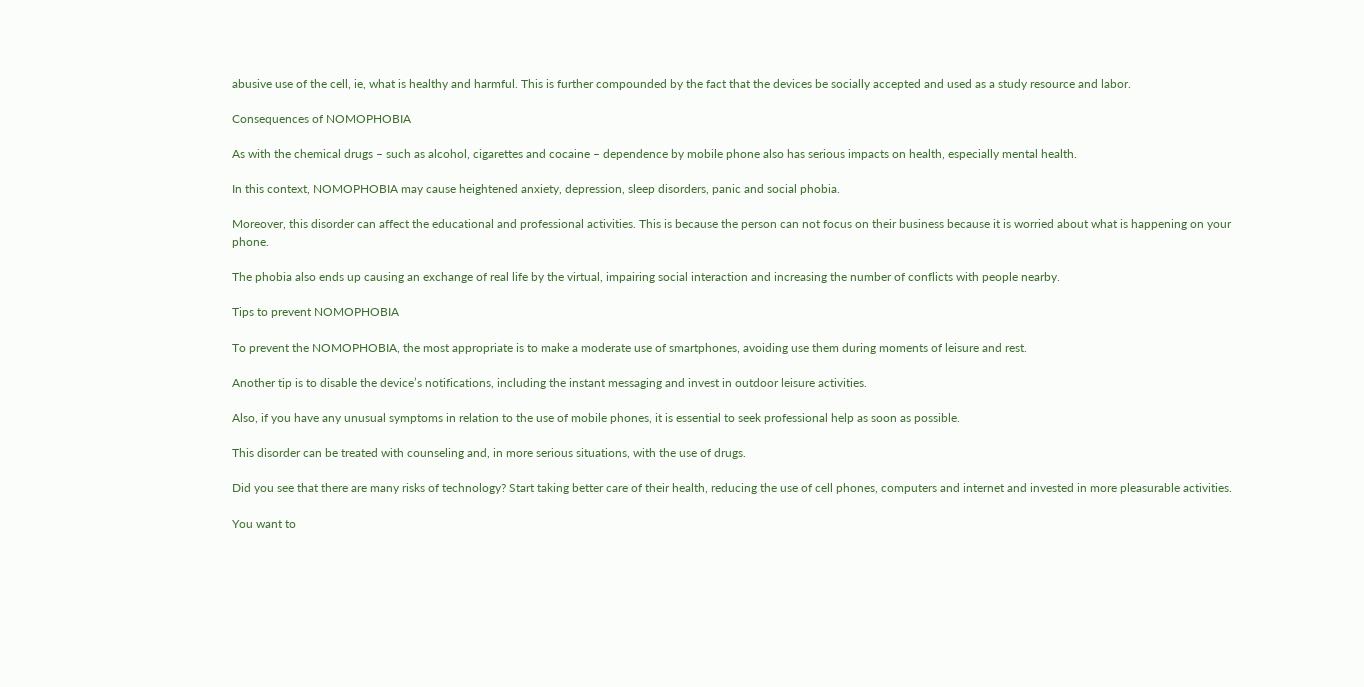abusive use of the cell, ie, what is healthy and harmful. This is further compounded by the fact that the devices be socially accepted and used as a study resource and labor.

Consequences of NOMOPHOBIA

As with the chemical drugs – such as alcohol, cigarettes and cocaine – dependence by mobile phone also has serious impacts on health, especially mental health.

In this context, NOMOPHOBIA may cause heightened anxiety, depression, sleep disorders, panic and social phobia.

Moreover, this disorder can affect the educational and professional activities. This is because the person can not focus on their business because it is worried about what is happening on your phone.

The phobia also ends up causing an exchange of real life by the virtual, impairing social interaction and increasing the number of conflicts with people nearby.

Tips to prevent NOMOPHOBIA

To prevent the NOMOPHOBIA, the most appropriate is to make a moderate use of smartphones, avoiding use them during moments of leisure and rest.

Another tip is to disable the device’s notifications, including the instant messaging and invest in outdoor leisure activities.

Also, if you have any unusual symptoms in relation to the use of mobile phones, it is essential to seek professional help as soon as possible.

This disorder can be treated with counseling and, in more serious situations, with the use of drugs.

Did you see that there are many risks of technology? Start taking better care of their health, reducing the use of cell phones, computers and internet and invested in more pleasurable activities.

You want to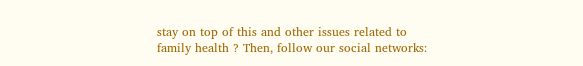stay on top of this and other issues related to family health ? Then, follow our social networks: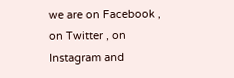we are on Facebook , on Twitter , on Instagram and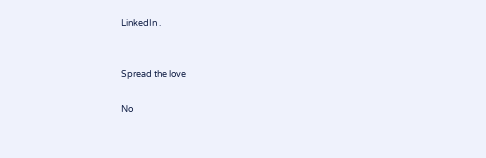LinkedIn .


Spread the love

No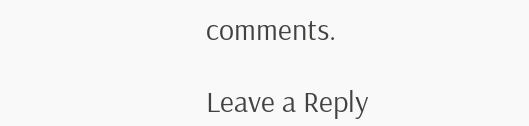comments.

Leave a Reply